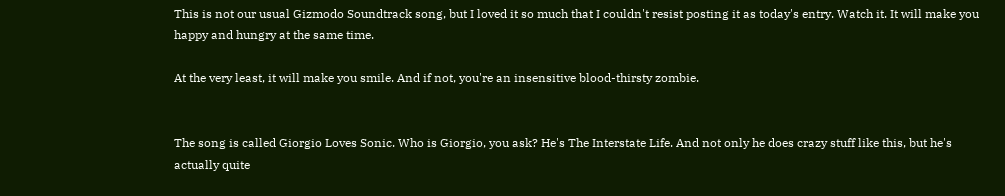This is not our usual Gizmodo Soundtrack song, but I loved it so much that I couldn't resist posting it as today's entry. Watch it. It will make you happy and hungry at the same time.

At the very least, it will make you smile. And if not, you're an insensitive blood-thirsty zombie.


The song is called Giorgio Loves Sonic. Who is Giorgio, you ask? He's The Interstate Life. And not only he does crazy stuff like this, but he's actually quite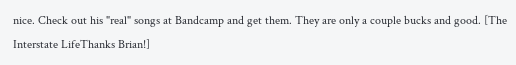nice. Check out his "real" songs at Bandcamp and get them. They are only a couple bucks and good. [The Interstate LifeThanks Brian!]